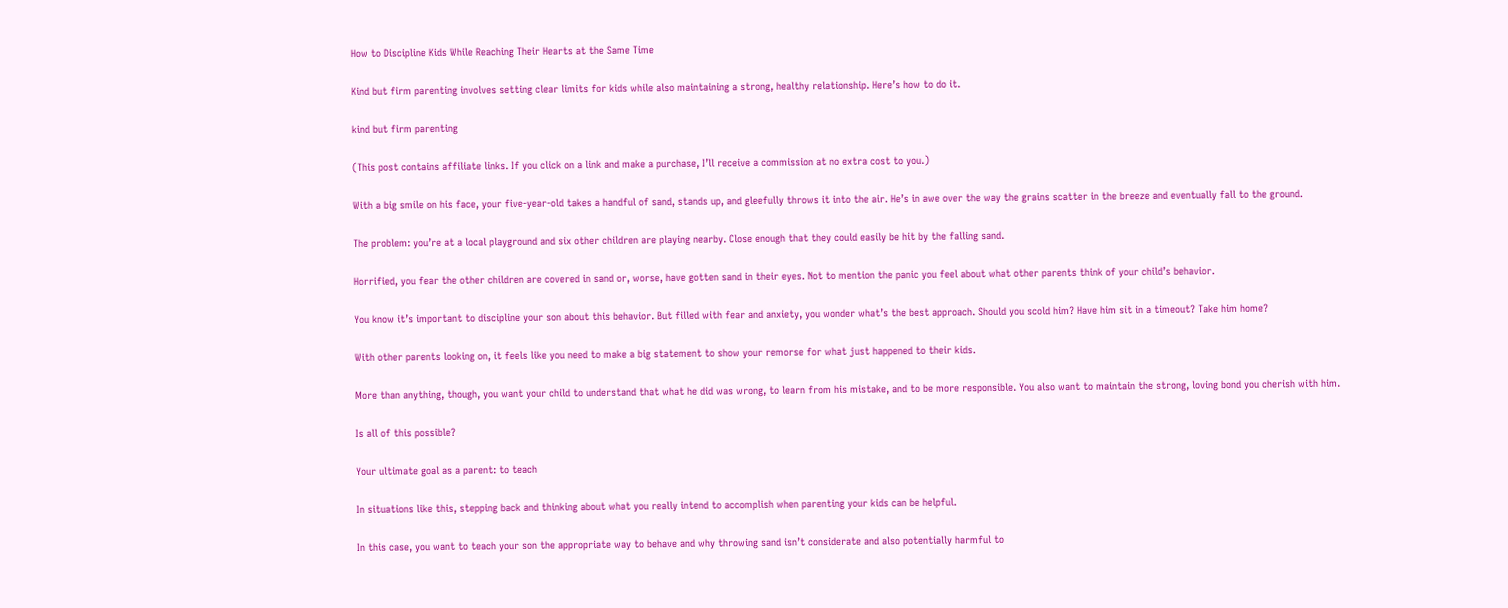How to Discipline Kids While Reaching Their Hearts at the Same Time

Kind but firm parenting involves setting clear limits for kids while also maintaining a strong, healthy relationship. Here’s how to do it.

kind but firm parenting

(This post contains affiliate links. If you click on a link and make a purchase, I’ll receive a commission at no extra cost to you.)

With a big smile on his face, your five-year-old takes a handful of sand, stands up, and gleefully throws it into the air. He’s in awe over the way the grains scatter in the breeze and eventually fall to the ground.

The problem: you’re at a local playground and six other children are playing nearby. Close enough that they could easily be hit by the falling sand.

Horrified, you fear the other children are covered in sand or, worse, have gotten sand in their eyes. Not to mention the panic you feel about what other parents think of your child’s behavior.

You know it’s important to discipline your son about this behavior. But filled with fear and anxiety, you wonder what’s the best approach. Should you scold him? Have him sit in a timeout? Take him home?

With other parents looking on, it feels like you need to make a big statement to show your remorse for what just happened to their kids.

More than anything, though, you want your child to understand that what he did was wrong, to learn from his mistake, and to be more responsible. You also want to maintain the strong, loving bond you cherish with him.

Is all of this possible?

Your ultimate goal as a parent: to teach

In situations like this, stepping back and thinking about what you really intend to accomplish when parenting your kids can be helpful.

In this case, you want to teach your son the appropriate way to behave and why throwing sand isn’t considerate and also potentially harmful to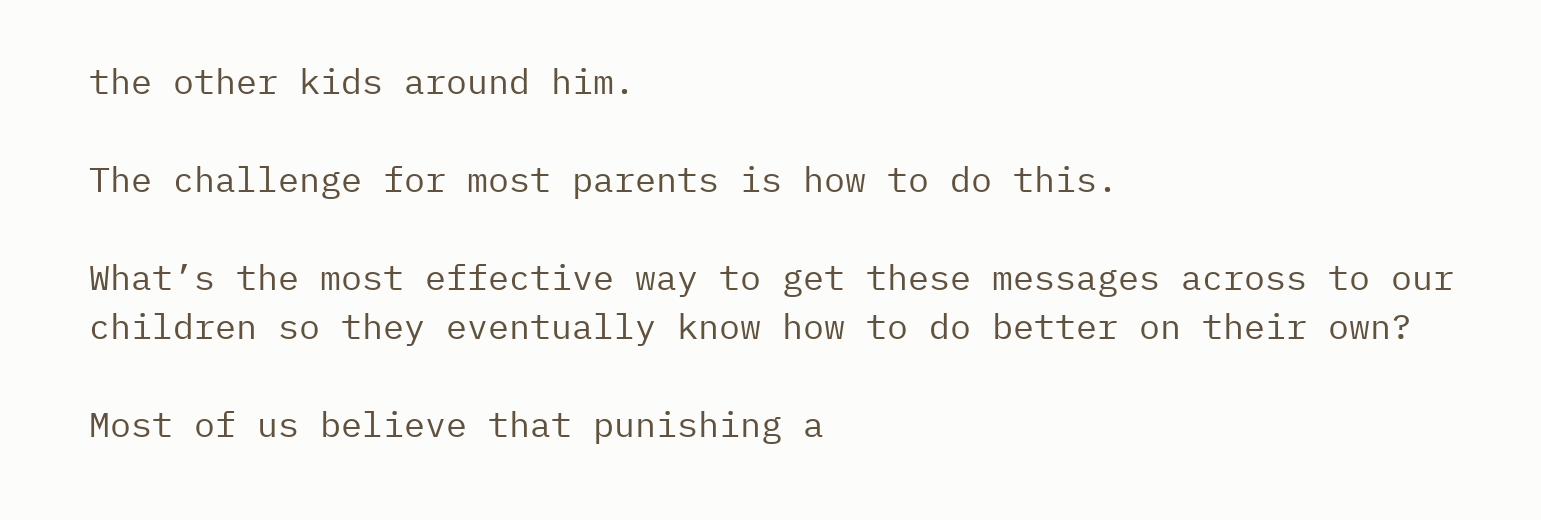the other kids around him.

The challenge for most parents is how to do this.

What’s the most effective way to get these messages across to our children so they eventually know how to do better on their own?

Most of us believe that punishing a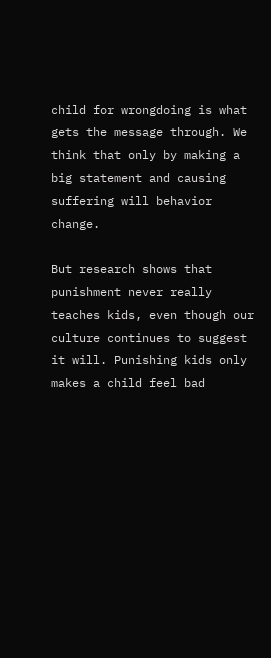child for wrongdoing is what gets the message through. We think that only by making a big statement and causing suffering will behavior change.

But research shows that punishment never really teaches kids, even though our culture continues to suggest it will. Punishing kids only makes a child feel bad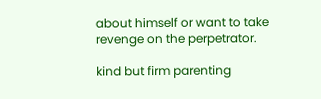about himself or want to take revenge on the perpetrator.

kind but firm parenting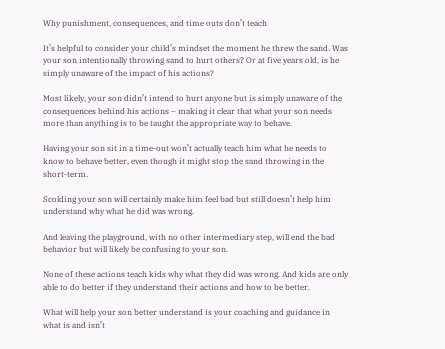Why punishment, consequences, and time outs don’t teach

It’s helpful to consider your child’s mindset the moment he threw the sand. Was your son intentionally throwing sand to hurt others? Or at five years old, is he simply unaware of the impact of his actions?

Most likely, your son didn’t intend to hurt anyone but is simply unaware of the consequences behind his actions – making it clear that what your son needs more than anything is to be taught the appropriate way to behave.

Having your son sit in a time-out won’t actually teach him what he needs to know to behave better, even though it might stop the sand throwing in the short-term.

Scolding your son will certainly make him feel bad but still doesn’t help him understand why what he did was wrong.

And leaving the playground, with no other intermediary step, will end the bad behavior but will likely be confusing to your son.

None of these actions teach kids why what they did was wrong. And kids are only able to do better if they understand their actions and how to be better.

What will help your son better understand is your coaching and guidance in what is and isn’t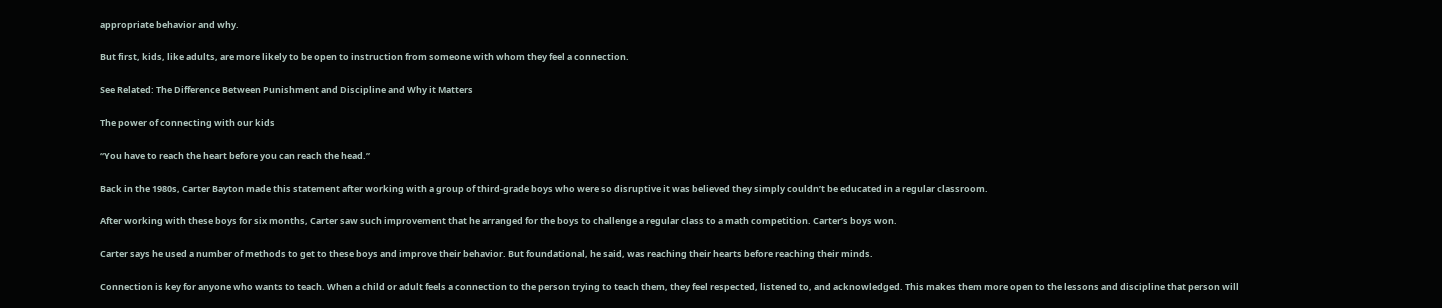appropriate behavior and why.

But first, kids, like adults, are more likely to be open to instruction from someone with whom they feel a connection.

See Related: The Difference Between Punishment and Discipline and Why it Matters

The power of connecting with our kids

“You have to reach the heart before you can reach the head.”

Back in the 1980s, Carter Bayton made this statement after working with a group of third-grade boys who were so disruptive it was believed they simply couldn’t be educated in a regular classroom.

After working with these boys for six months, Carter saw such improvement that he arranged for the boys to challenge a regular class to a math competition. Carter’s boys won.

Carter says he used a number of methods to get to these boys and improve their behavior. But foundational, he said, was reaching their hearts before reaching their minds.

Connection is key for anyone who wants to teach. When a child or adult feels a connection to the person trying to teach them, they feel respected, listened to, and acknowledged. This makes them more open to the lessons and discipline that person will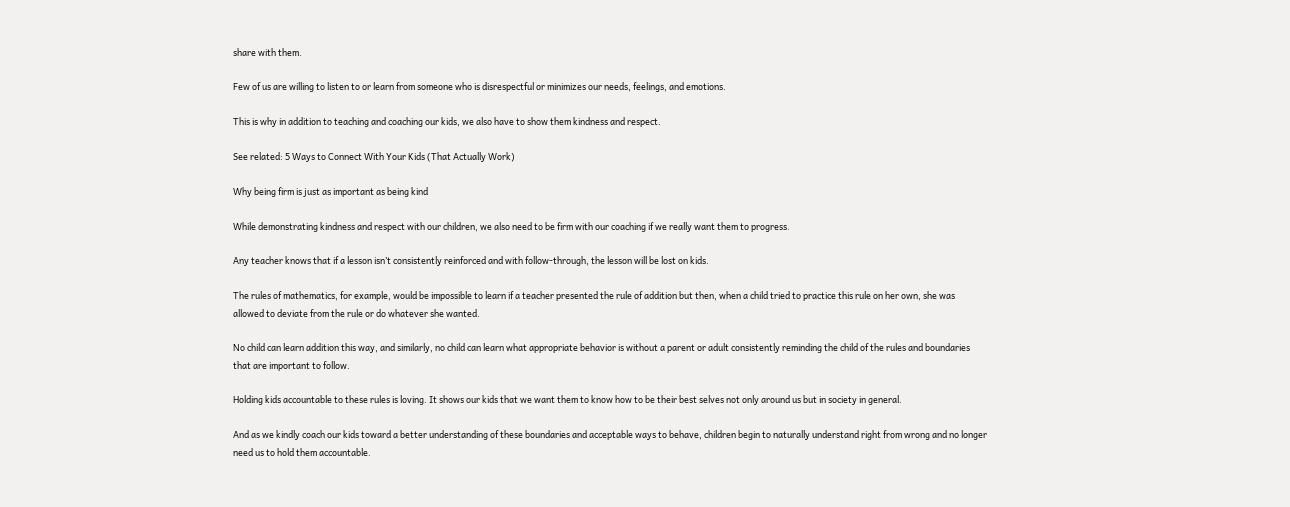share with them.

Few of us are willing to listen to or learn from someone who is disrespectful or minimizes our needs, feelings, and emotions.

This is why in addition to teaching and coaching our kids, we also have to show them kindness and respect.

See related: 5 Ways to Connect With Your Kids (That Actually Work)

Why being firm is just as important as being kind

While demonstrating kindness and respect with our children, we also need to be firm with our coaching if we really want them to progress.

Any teacher knows that if a lesson isn’t consistently reinforced and with follow-through, the lesson will be lost on kids.

The rules of mathematics, for example, would be impossible to learn if a teacher presented the rule of addition but then, when a child tried to practice this rule on her own, she was allowed to deviate from the rule or do whatever she wanted.

No child can learn addition this way, and similarly, no child can learn what appropriate behavior is without a parent or adult consistently reminding the child of the rules and boundaries that are important to follow.

Holding kids accountable to these rules is loving. It shows our kids that we want them to know how to be their best selves not only around us but in society in general.

And as we kindly coach our kids toward a better understanding of these boundaries and acceptable ways to behave, children begin to naturally understand right from wrong and no longer need us to hold them accountable.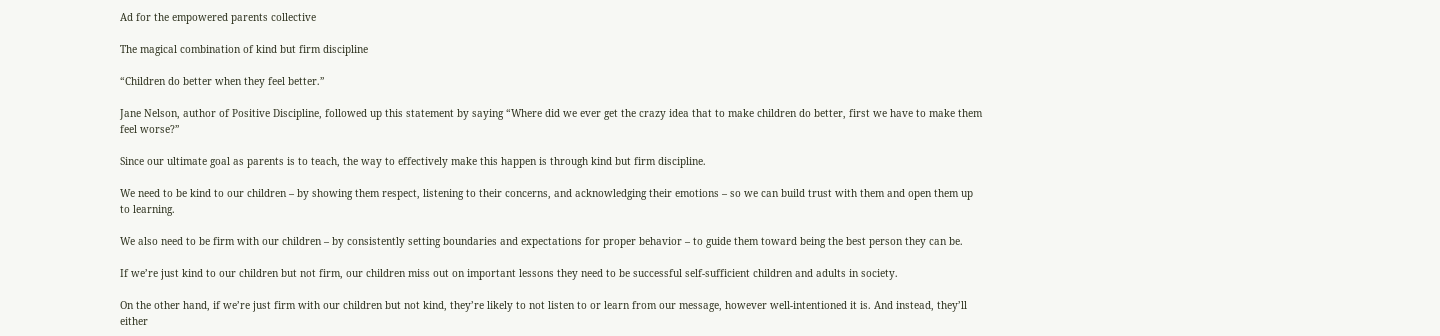Ad for the empowered parents collective

The magical combination of kind but firm discipline

“Children do better when they feel better.”

Jane Nelson, author of Positive Discipline, followed up this statement by saying “Where did we ever get the crazy idea that to make children do better, first we have to make them feel worse?”

Since our ultimate goal as parents is to teach, the way to effectively make this happen is through kind but firm discipline.

We need to be kind to our children – by showing them respect, listening to their concerns, and acknowledging their emotions – so we can build trust with them and open them up to learning.

We also need to be firm with our children – by consistently setting boundaries and expectations for proper behavior – to guide them toward being the best person they can be.

If we’re just kind to our children but not firm, our children miss out on important lessons they need to be successful self-sufficient children and adults in society.

On the other hand, if we’re just firm with our children but not kind, they’re likely to not listen to or learn from our message, however well-intentioned it is. And instead, they’ll either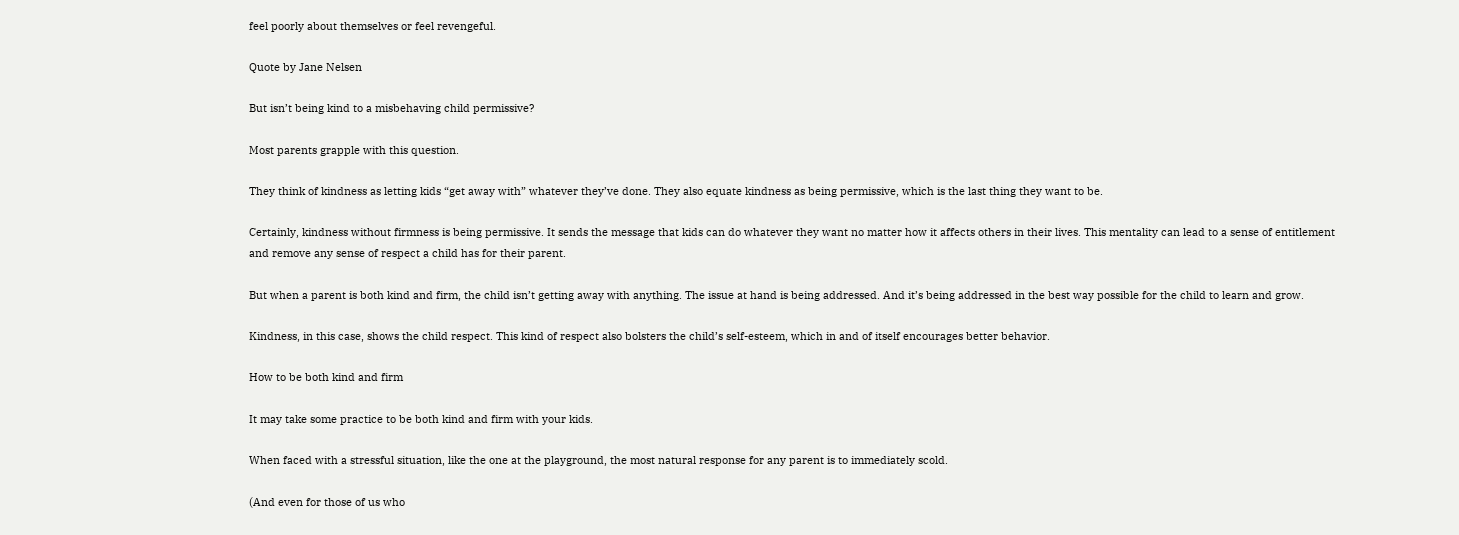feel poorly about themselves or feel revengeful.

Quote by Jane Nelsen

But isn’t being kind to a misbehaving child permissive?

Most parents grapple with this question.

They think of kindness as letting kids “get away with” whatever they’ve done. They also equate kindness as being permissive, which is the last thing they want to be.

Certainly, kindness without firmness is being permissive. It sends the message that kids can do whatever they want no matter how it affects others in their lives. This mentality can lead to a sense of entitlement and remove any sense of respect a child has for their parent.

But when a parent is both kind and firm, the child isn’t getting away with anything. The issue at hand is being addressed. And it’s being addressed in the best way possible for the child to learn and grow.

Kindness, in this case, shows the child respect. This kind of respect also bolsters the child’s self-esteem, which in and of itself encourages better behavior.

How to be both kind and firm

It may take some practice to be both kind and firm with your kids.

When faced with a stressful situation, like the one at the playground, the most natural response for any parent is to immediately scold.

(And even for those of us who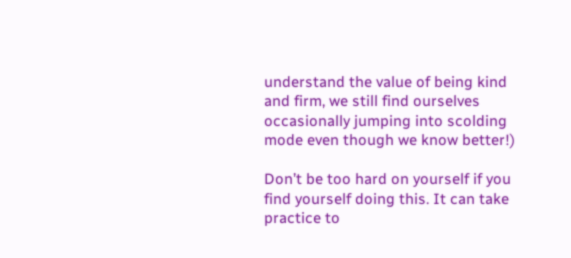understand the value of being kind and firm, we still find ourselves occasionally jumping into scolding mode even though we know better!)

Don’t be too hard on yourself if you find yourself doing this. It can take practice to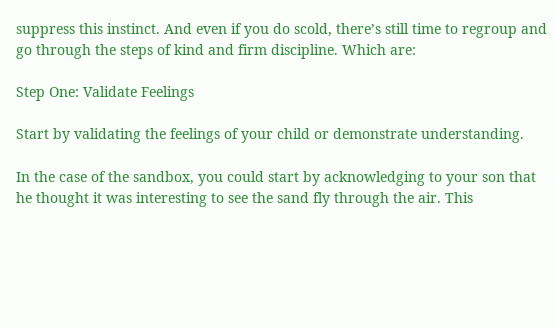suppress this instinct. And even if you do scold, there’s still time to regroup and go through the steps of kind and firm discipline. Which are:

Step One: Validate Feelings

Start by validating the feelings of your child or demonstrate understanding.

In the case of the sandbox, you could start by acknowledging to your son that he thought it was interesting to see the sand fly through the air. This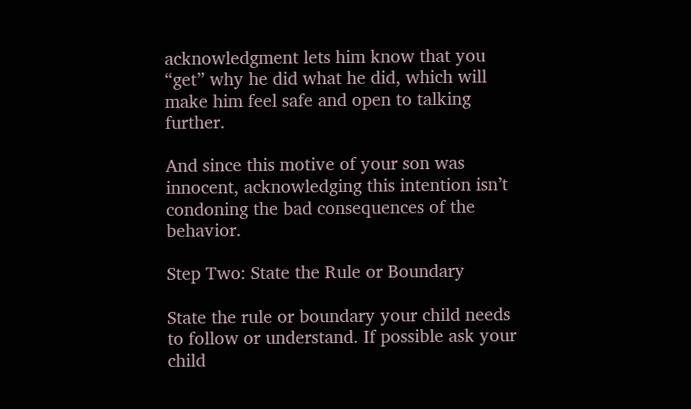acknowledgment lets him know that you “get” why he did what he did, which will make him feel safe and open to talking further.

And since this motive of your son was innocent, acknowledging this intention isn’t condoning the bad consequences of the behavior.

Step Two: State the Rule or Boundary

State the rule or boundary your child needs to follow or understand. If possible ask your child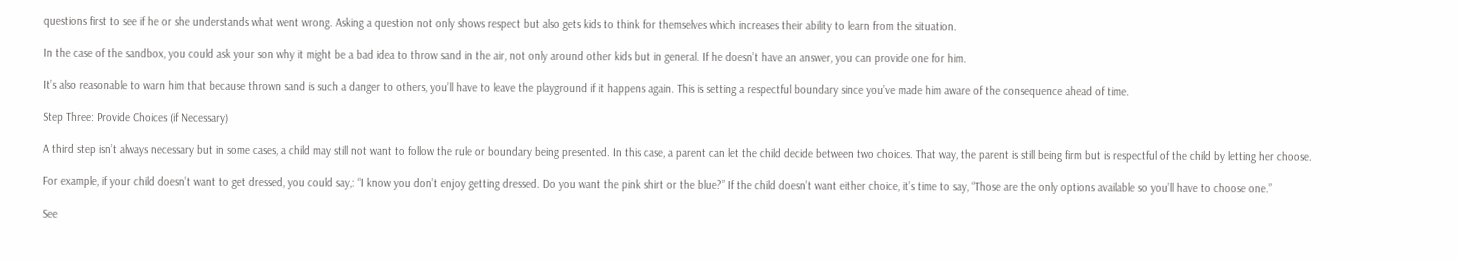questions first to see if he or she understands what went wrong. Asking a question not only shows respect but also gets kids to think for themselves which increases their ability to learn from the situation.

In the case of the sandbox, you could ask your son why it might be a bad idea to throw sand in the air, not only around other kids but in general. If he doesn’t have an answer, you can provide one for him.

It’s also reasonable to warn him that because thrown sand is such a danger to others, you’ll have to leave the playground if it happens again. This is setting a respectful boundary since you’ve made him aware of the consequence ahead of time.

Step Three: Provide Choices (if Necessary)

A third step isn’t always necessary but in some cases, a child may still not want to follow the rule or boundary being presented. In this case, a parent can let the child decide between two choices. That way, the parent is still being firm but is respectful of the child by letting her choose.

For example, if your child doesn’t want to get dressed, you could say,: “I know you don’t enjoy getting dressed. Do you want the pink shirt or the blue?” If the child doesn’t want either choice, it’s time to say, “Those are the only options available so you’ll have to choose one.”

See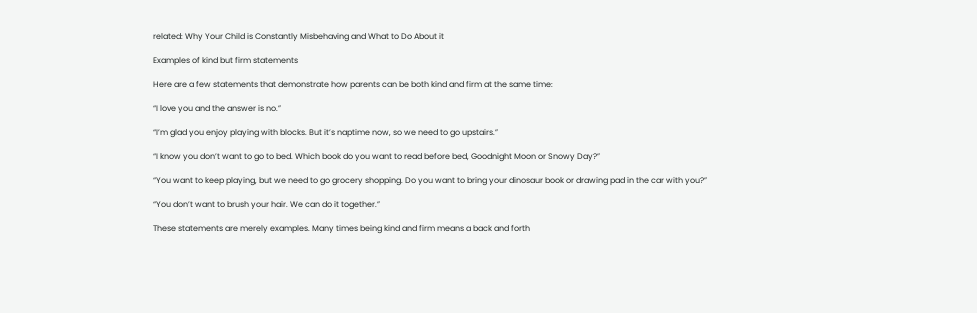related: Why Your Child is Constantly Misbehaving and What to Do About it

Examples of kind but firm statements

Here are a few statements that demonstrate how parents can be both kind and firm at the same time:

“I love you and the answer is no.”

“I’m glad you enjoy playing with blocks. But it’s naptime now, so we need to go upstairs.”

“I know you don’t want to go to bed. Which book do you want to read before bed, Goodnight Moon or Snowy Day?”

“You want to keep playing, but we need to go grocery shopping. Do you want to bring your dinosaur book or drawing pad in the car with you?”

“You don’t want to brush your hair. We can do it together.”

These statements are merely examples. Many times being kind and firm means a back and forth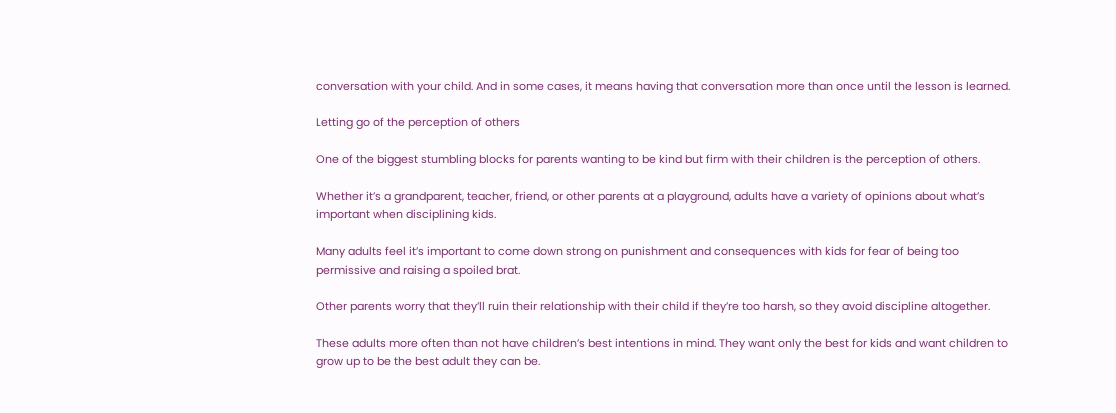conversation with your child. And in some cases, it means having that conversation more than once until the lesson is learned.

Letting go of the perception of others

One of the biggest stumbling blocks for parents wanting to be kind but firm with their children is the perception of others.

Whether it’s a grandparent, teacher, friend, or other parents at a playground, adults have a variety of opinions about what’s important when disciplining kids.

Many adults feel it’s important to come down strong on punishment and consequences with kids for fear of being too permissive and raising a spoiled brat.

Other parents worry that they’ll ruin their relationship with their child if they’re too harsh, so they avoid discipline altogether.

These adults more often than not have children’s best intentions in mind. They want only the best for kids and want children to grow up to be the best adult they can be.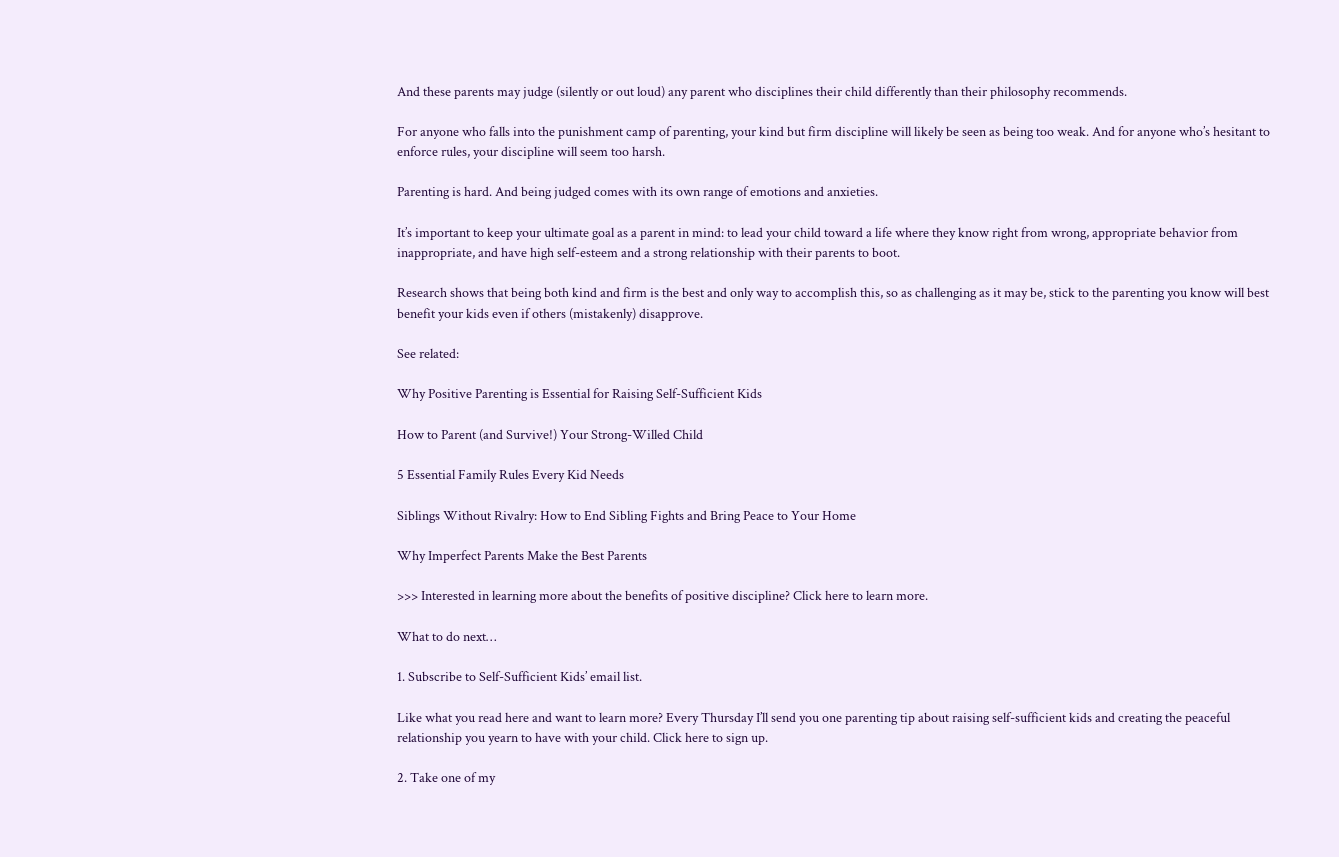And these parents may judge (silently or out loud) any parent who disciplines their child differently than their philosophy recommends.

For anyone who falls into the punishment camp of parenting, your kind but firm discipline will likely be seen as being too weak. And for anyone who’s hesitant to enforce rules, your discipline will seem too harsh.

Parenting is hard. And being judged comes with its own range of emotions and anxieties.

It’s important to keep your ultimate goal as a parent in mind: to lead your child toward a life where they know right from wrong, appropriate behavior from inappropriate, and have high self-esteem and a strong relationship with their parents to boot.

Research shows that being both kind and firm is the best and only way to accomplish this, so as challenging as it may be, stick to the parenting you know will best benefit your kids even if others (mistakenly) disapprove.

See related:

Why Positive Parenting is Essential for Raising Self-Sufficient Kids

How to Parent (and Survive!) Your Strong-Willed Child

5 Essential Family Rules Every Kid Needs

Siblings Without Rivalry: How to End Sibling Fights and Bring Peace to Your Home

Why Imperfect Parents Make the Best Parents

>>> Interested in learning more about the benefits of positive discipline? Click here to learn more.

What to do next…

1. Subscribe to Self-Sufficient Kids’ email list.

Like what you read here and want to learn more? Every Thursday I’ll send you one parenting tip about raising self-sufficient kids and creating the peaceful relationship you yearn to have with your child. Click here to sign up.

2. Take one of my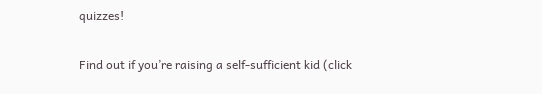quizzes!

Find out if you’re raising a self-sufficient kid (click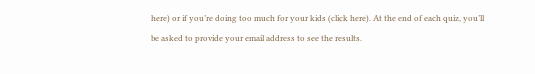here) or if you’re doing too much for your kids (click here). At the end of each quiz, you’ll be asked to provide your email address to see the results.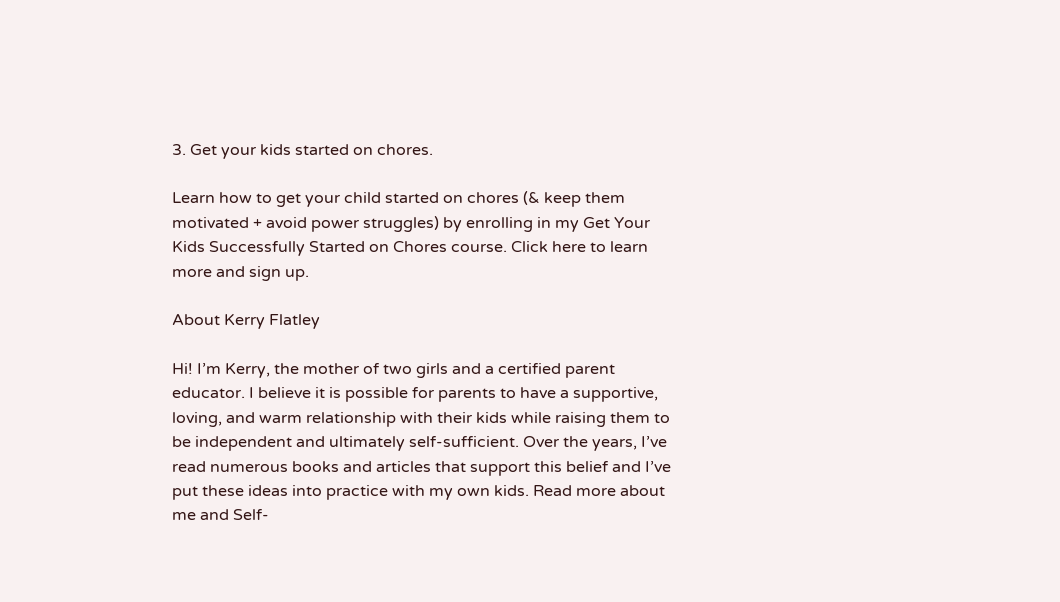3. Get your kids started on chores.

Learn how to get your child started on chores (& keep them motivated + avoid power struggles) by enrolling in my Get Your Kids Successfully Started on Chores course. Click here to learn more and sign up.

About Kerry Flatley

Hi! I’m Kerry, the mother of two girls and a certified parent educator. I believe it is possible for parents to have a supportive, loving, and warm relationship with their kids while raising them to be independent and ultimately self-sufficient. Over the years, I’ve read numerous books and articles that support this belief and I’ve put these ideas into practice with my own kids. Read more about me and Self-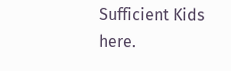Sufficient Kids here.